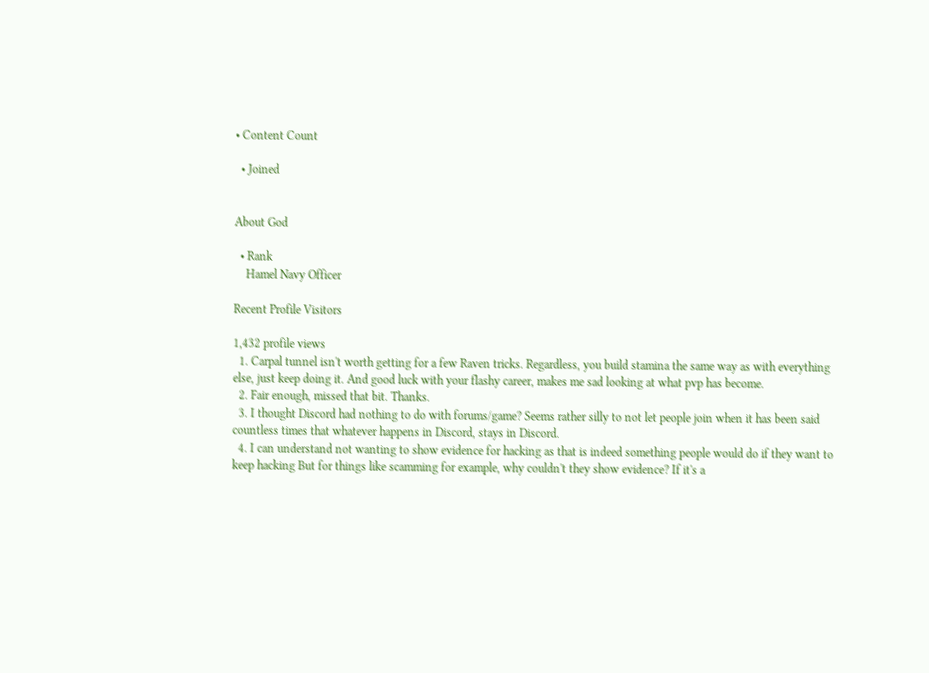• Content Count

  • Joined


About God

  • Rank
    Hamel Navy Officer

Recent Profile Visitors

1,432 profile views
  1. Carpal tunnel isn't worth getting for a few Raven tricks. Regardless, you build stamina the same way as with everything else, just keep doing it. And good luck with your flashy career, makes me sad looking at what pvp has become.
  2. Fair enough, missed that bit. Thanks.
  3. I thought Discord had nothing to do with forums/game? Seems rather silly to not let people join when it has been said countless times that whatever happens in Discord, stays in Discord.
  4. I can understand not wanting to show evidence for hacking as that is indeed something people would do if they want to keep hacking But for things like scamming for example, why couldn't they show evidence? If it's a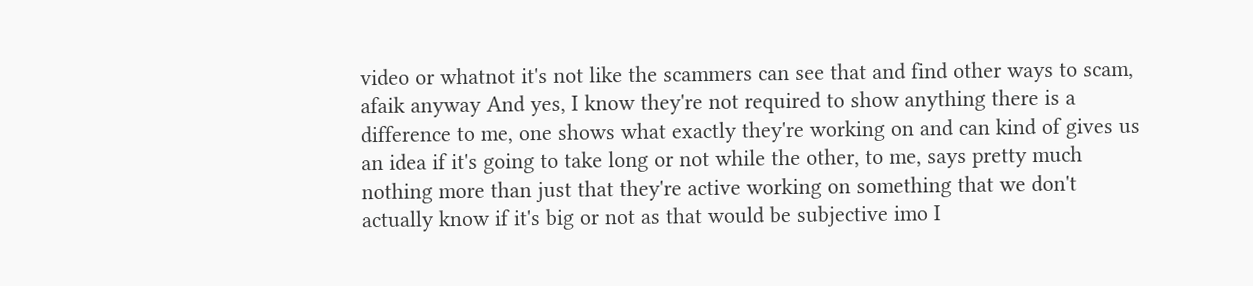video or whatnot it's not like the scammers can see that and find other ways to scam, afaik anyway And yes, I know they're not required to show anything there is a difference to me, one shows what exactly they're working on and can kind of gives us an idea if it's going to take long or not while the other, to me, says pretty much nothing more than just that they're active working on something that we don't actually know if it's big or not as that would be subjective imo I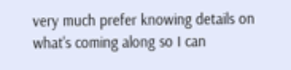very much prefer knowing details on what's coming along so I can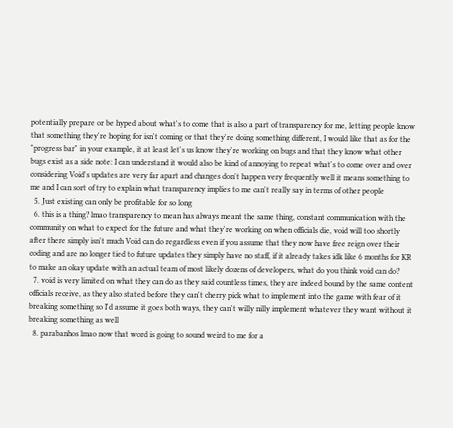potentially prepare or be hyped about what's to come that is also a part of transparency for me, letting people know that something they're hoping for isn't coming or that they're doing something different, I would like that as for the "progress bar" in your example, it at least let's us know they're working on bugs and that they know what other bugs exist as a side note: I can understand it would also be kind of annoying to repeat what's to come over and over considering Void's updates are very far apart and changes don't happen very frequently well it means something to me and I can sort of try to explain what transparency implies to me can't really say in terms of other people
  5. Just existing can only be profitable for so long
  6. this is a thing? lmao transparency to mean has always meant the same thing, constant communication with the community on what to expect for the future and what they're working on when officials die, void will too shortly after there simply isn't much Void can do regardless even if you assume that they now have free reign over their coding and are no longer tied to future updates they simply have no staff, if it already takes idk like 6 months for KR to make an okay update with an actual team of most likely dozens of developers, what do you think void can do?
  7. void is very limited on what they can do as they said countless times, they are indeed bound by the same content officials receive, as they also stated before they can't cherry pick what to implement into the game with fear of it breaking something so I'd assume it goes both ways, they can't willy nilly implement whatever they want without it breaking something as well
  8. parabanhos lmao now that word is going to sound weird to me for a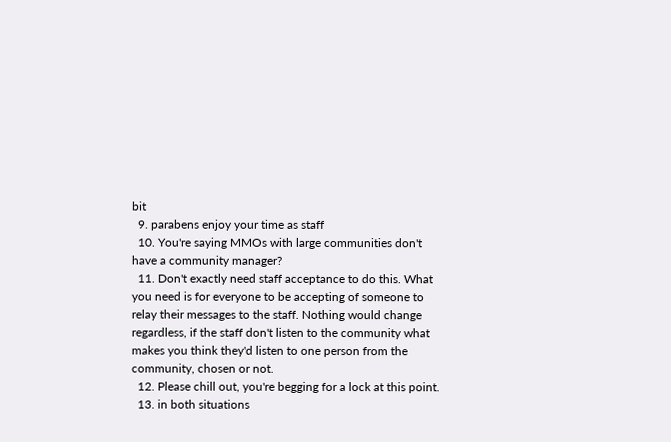bit
  9. parabens enjoy your time as staff
  10. You're saying MMOs with large communities don't have a community manager?
  11. Don't exactly need staff acceptance to do this. What you need is for everyone to be accepting of someone to relay their messages to the staff. Nothing would change regardless, if the staff don't listen to the community what makes you think they'd listen to one person from the community, chosen or not.
  12. Please chill out, you're begging for a lock at this point.
  13. in both situations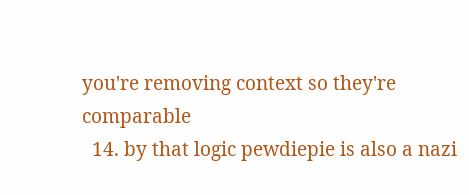you're removing context so they're comparable
  14. by that logic pewdiepie is also a nazi